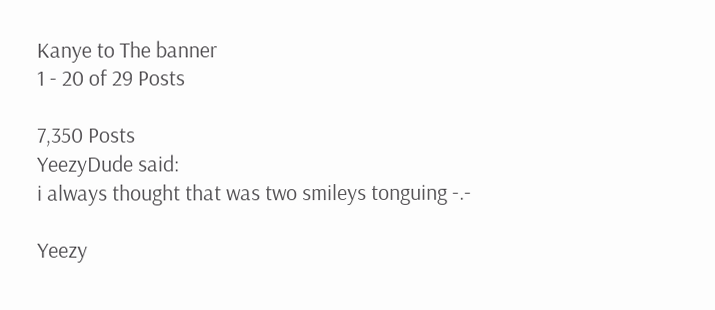Kanye to The banner
1 - 20 of 29 Posts

7,350 Posts
YeezyDude said:
i always thought that was two smileys tonguing -.-

Yeezy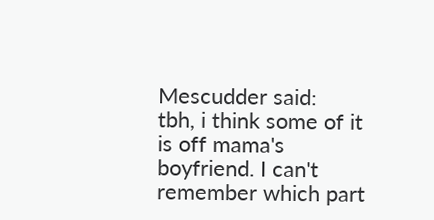Mescudder said:
tbh, i think some of it is off mama's boyfriend. I can't remember which part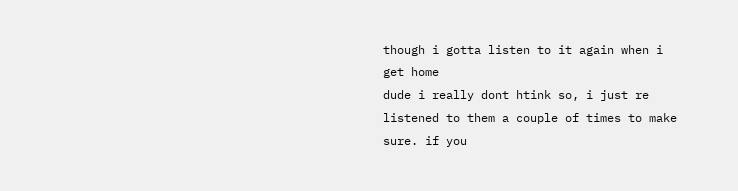though i gotta listen to it again when i get home
dude i really dont htink so, i just re listened to them a couple of times to make sure. if you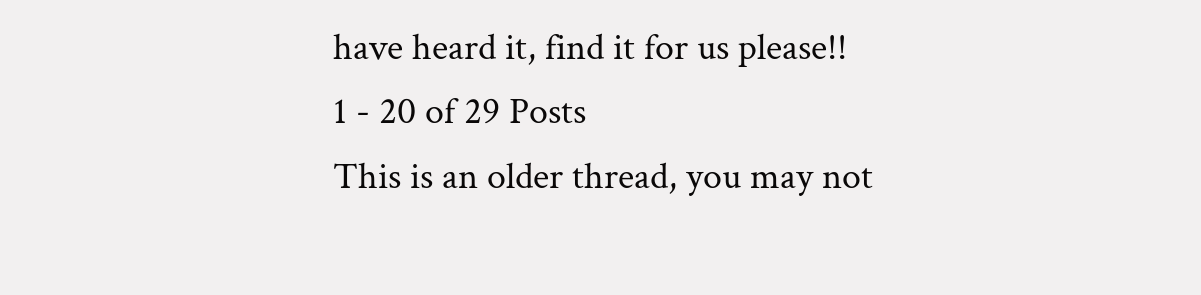have heard it, find it for us please!!
1 - 20 of 29 Posts
This is an older thread, you may not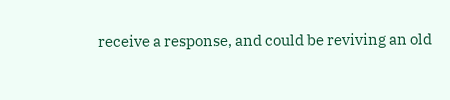receive a response, and could be reviving an old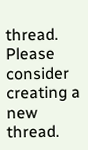thread. Please consider creating a new thread.